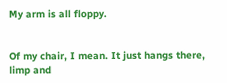My arm is all floppy.


Of my chair, I mean. It just hangs there, limp and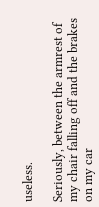useless.

Seriously, between the armrest of my chair falling off and the brakes on my car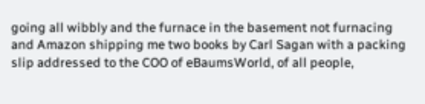going all wibbly and the furnace in the basement not furnacing and Amazon shipping me two books by Carl Sagan with a packing slip addressed to the COO of eBaumsWorld, of all people,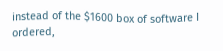instead of the $1600 box of software I ordered,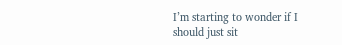I’m starting to wonder if I should just sit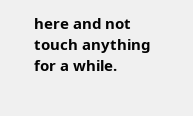here and not touch anything for a while.